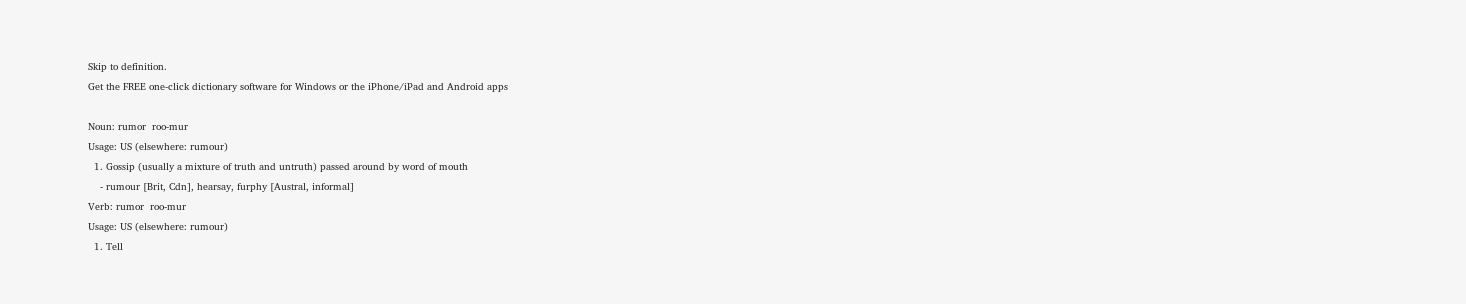Skip to definition.
Get the FREE one-click dictionary software for Windows or the iPhone/iPad and Android apps

Noun: rumor  roo-mur
Usage: US (elsewhere: rumour)
  1. Gossip (usually a mixture of truth and untruth) passed around by word of mouth
    - rumour [Brit, Cdn], hearsay, furphy [Austral, informal]
Verb: rumor  roo-mur
Usage: US (elsewhere: rumour)
  1. Tell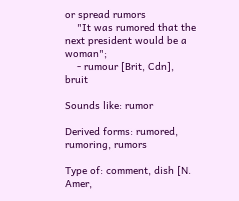or spread rumors
    "It was rumored that the next president would be a woman";
    - rumour [Brit, Cdn], bruit

Sounds like: rumor

Derived forms: rumored, rumoring, rumors

Type of: comment, dish [N. Amer,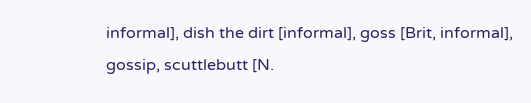informal], dish the dirt [informal], goss [Brit, informal], gossip, scuttlebutt [N.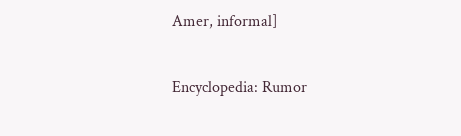Amer, informal]

Encyclopedia: Rumor